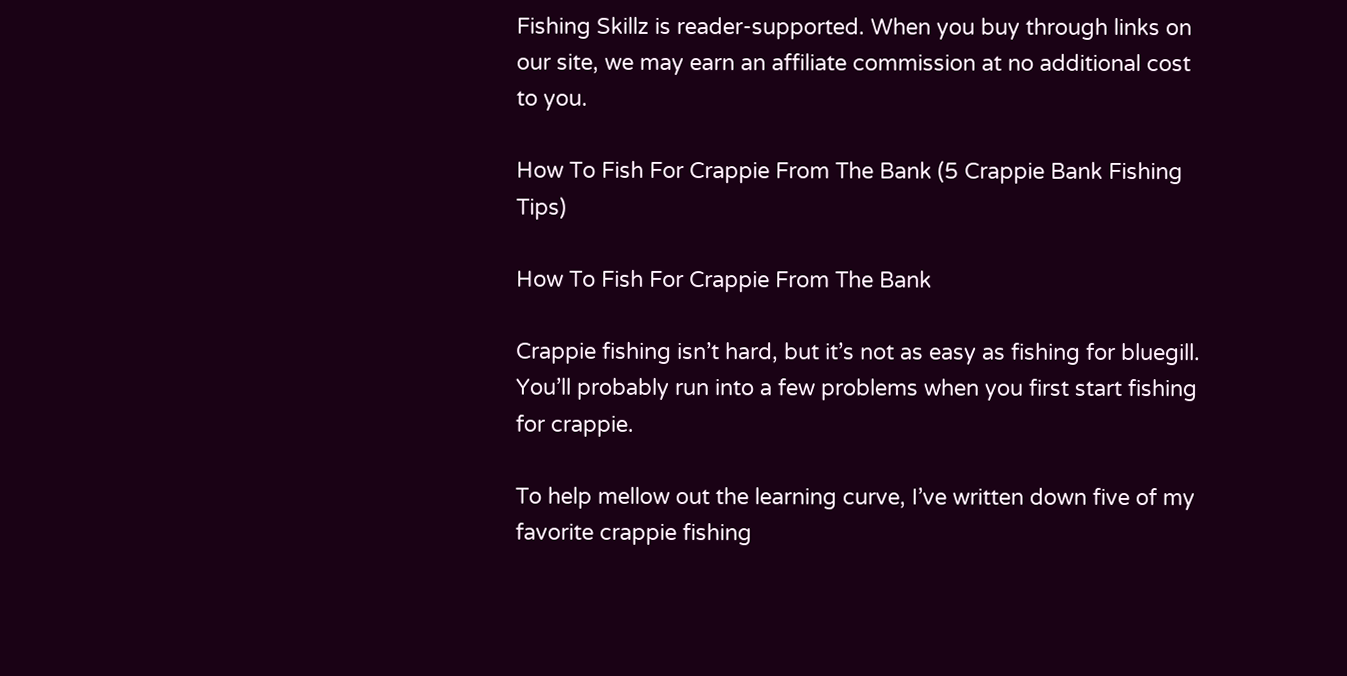Fishing Skillz is reader-supported. When you buy through links on our site, we may earn an affiliate commission at no additional cost to you.

How To Fish For Crappie From The Bank (5 Crappie Bank Fishing Tips)

How To Fish For Crappie From The Bank

Crappie fishing isn’t hard, but it’s not as easy as fishing for bluegill. You’ll probably run into a few problems when you first start fishing for crappie.

To help mellow out the learning curve, I’ve written down five of my favorite crappie fishing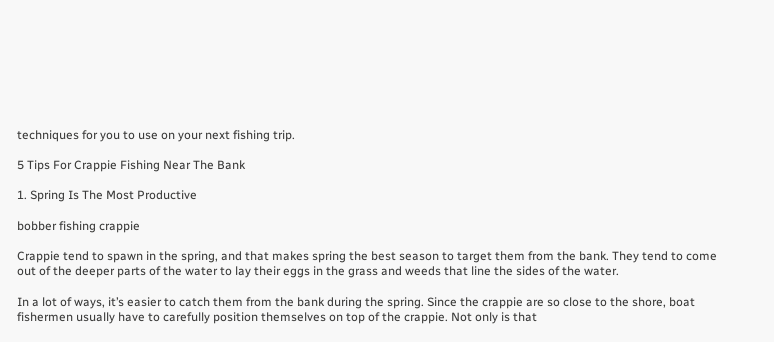techniques for you to use on your next fishing trip.

5 Tips For Crappie Fishing Near The Bank

1. Spring Is The Most Productive

bobber fishing crappie

Crappie tend to spawn in the spring, and that makes spring the best season to target them from the bank. They tend to come out of the deeper parts of the water to lay their eggs in the grass and weeds that line the sides of the water.

In a lot of ways, it’s easier to catch them from the bank during the spring. Since the crappie are so close to the shore, boat fishermen usually have to carefully position themselves on top of the crappie. Not only is that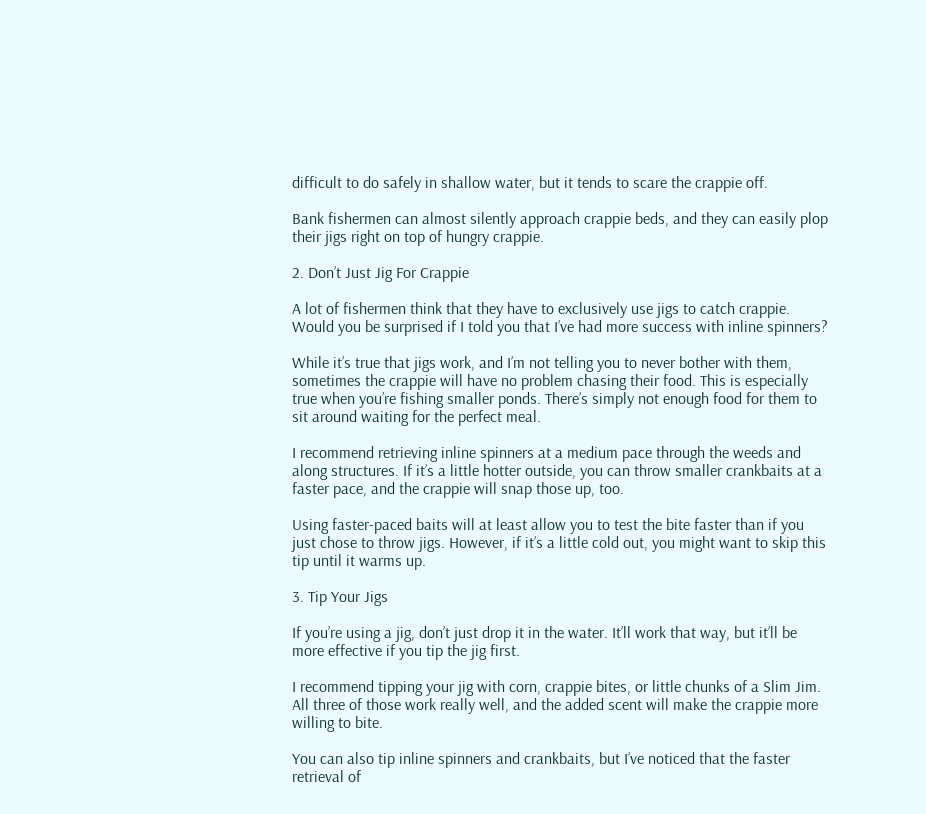difficult to do safely in shallow water, but it tends to scare the crappie off.

Bank fishermen can almost silently approach crappie beds, and they can easily plop their jigs right on top of hungry crappie.

2. Don’t Just Jig For Crappie

A lot of fishermen think that they have to exclusively use jigs to catch crappie. Would you be surprised if I told you that I’ve had more success with inline spinners?

While it’s true that jigs work, and I’m not telling you to never bother with them, sometimes the crappie will have no problem chasing their food. This is especially true when you’re fishing smaller ponds. There’s simply not enough food for them to sit around waiting for the perfect meal.

I recommend retrieving inline spinners at a medium pace through the weeds and along structures. If it’s a little hotter outside, you can throw smaller crankbaits at a faster pace, and the crappie will snap those up, too.

Using faster-paced baits will at least allow you to test the bite faster than if you just chose to throw jigs. However, if it’s a little cold out, you might want to skip this tip until it warms up.

3. Tip Your Jigs

If you’re using a jig, don’t just drop it in the water. It’ll work that way, but it’ll be more effective if you tip the jig first.

I recommend tipping your jig with corn, crappie bites, or little chunks of a Slim Jim. All three of those work really well, and the added scent will make the crappie more willing to bite.

You can also tip inline spinners and crankbaits, but I’ve noticed that the faster retrieval of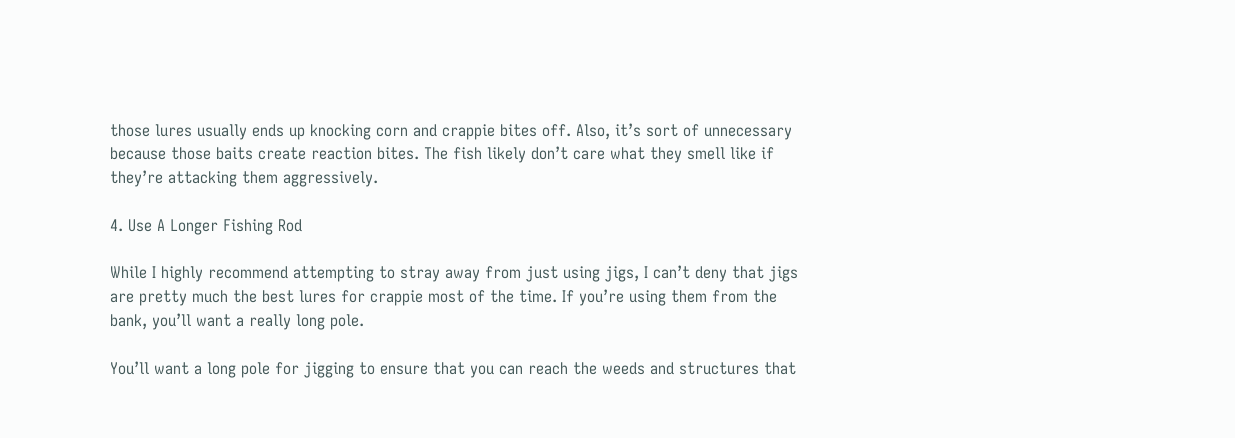those lures usually ends up knocking corn and crappie bites off. Also, it’s sort of unnecessary because those baits create reaction bites. The fish likely don’t care what they smell like if they’re attacking them aggressively.

4. Use A Longer Fishing Rod

While I highly recommend attempting to stray away from just using jigs, I can’t deny that jigs are pretty much the best lures for crappie most of the time. If you’re using them from the bank, you’ll want a really long pole.

You’ll want a long pole for jigging to ensure that you can reach the weeds and structures that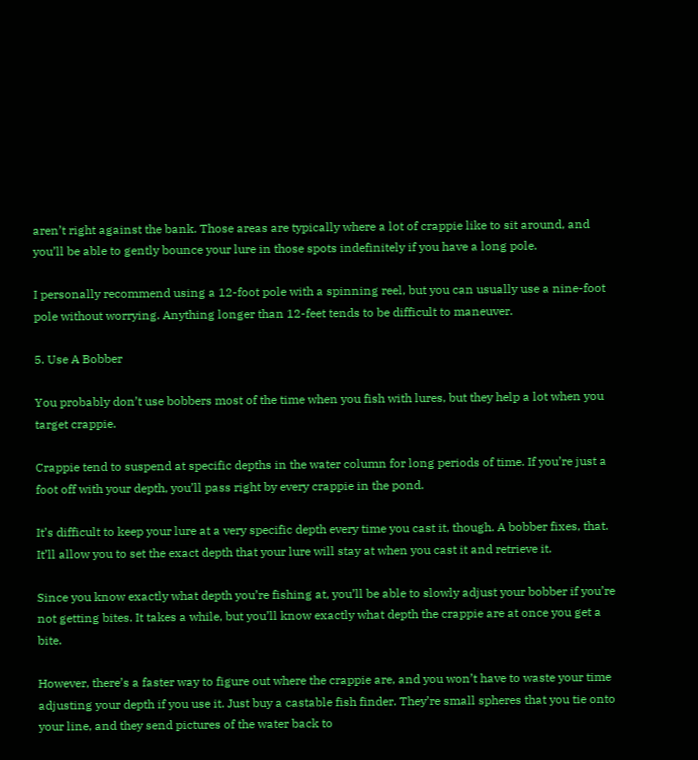aren’t right against the bank. Those areas are typically where a lot of crappie like to sit around, and you’ll be able to gently bounce your lure in those spots indefinitely if you have a long pole.

I personally recommend using a 12-foot pole with a spinning reel, but you can usually use a nine-foot pole without worrying. Anything longer than 12-feet tends to be difficult to maneuver.

5. Use A Bobber

You probably don’t use bobbers most of the time when you fish with lures, but they help a lot when you target crappie.

Crappie tend to suspend at specific depths in the water column for long periods of time. If you’re just a foot off with your depth, you’ll pass right by every crappie in the pond.

It’s difficult to keep your lure at a very specific depth every time you cast it, though. A bobber fixes, that. It’ll allow you to set the exact depth that your lure will stay at when you cast it and retrieve it.

Since you know exactly what depth you’re fishing at, you’ll be able to slowly adjust your bobber if you’re not getting bites. It takes a while, but you’ll know exactly what depth the crappie are at once you get a bite.

However, there’s a faster way to figure out where the crappie are, and you won’t have to waste your time adjusting your depth if you use it. Just buy a castable fish finder. They’re small spheres that you tie onto your line, and they send pictures of the water back to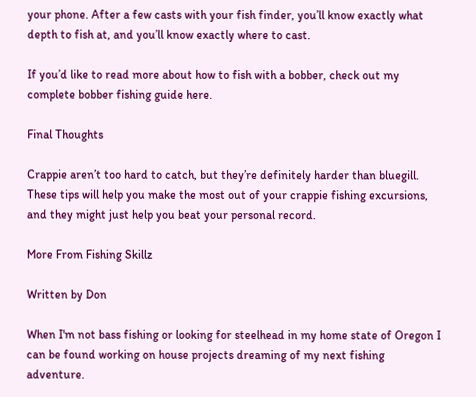your phone. After a few casts with your fish finder, you’ll know exactly what depth to fish at, and you’ll know exactly where to cast.

If you’d like to read more about how to fish with a bobber, check out my complete bobber fishing guide here.

Final Thoughts

Crappie aren’t too hard to catch, but they’re definitely harder than bluegill. These tips will help you make the most out of your crappie fishing excursions, and they might just help you beat your personal record.

More From Fishing Skillz

Written by Don

When I'm not bass fishing or looking for steelhead in my home state of Oregon I can be found working on house projects dreaming of my next fishing adventure.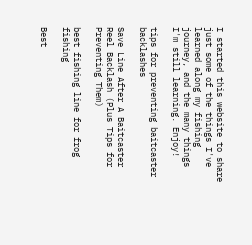I started this website to share just some of the things I've learned along my fishing journey, and the many things I'm still learning. Enjoy!

tips for preventing baitcaster backlashes

Save Line After A Baitcaster Reel Backlash (Plus Tips for Preventing Them)

best fishing line for frog fishing

Best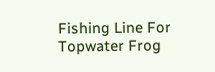Fishing Line For Topwater Frog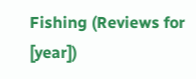Fishing (Reviews for [year])